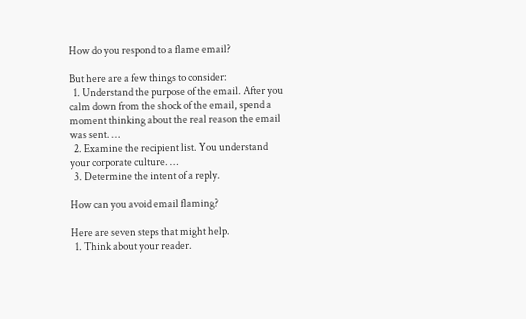How do you respond to a flame email?

But here are a few things to consider:
  1. Understand the purpose of the email. After you calm down from the shock of the email, spend a moment thinking about the real reason the email was sent. …
  2. Examine the recipient list. You understand your corporate culture. …
  3. Determine the intent of a reply.

How can you avoid email flaming?

Here are seven steps that might help.
  1. Think about your reader.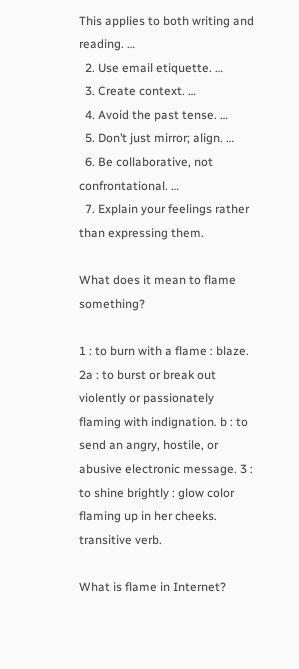This applies to both writing and reading. …
  2. Use email etiquette. …
  3. Create context. …
  4. Avoid the past tense. …
  5. Don’t just mirror; align. …
  6. Be collaborative, not confrontational. …
  7. Explain your feelings rather than expressing them.

What does it mean to flame something?

1 : to burn with a flame : blaze. 2a : to burst or break out violently or passionately flaming with indignation. b : to send an angry, hostile, or abusive electronic message. 3 : to shine brightly : glow color flaming up in her cheeks. transitive verb.

What is flame in Internet?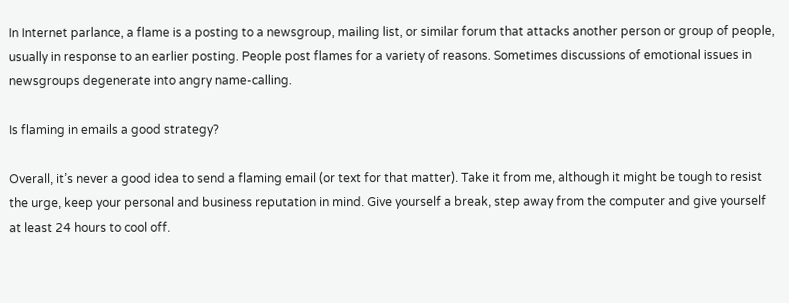In Internet parlance, a flame is a posting to a newsgroup, mailing list, or similar forum that attacks another person or group of people, usually in response to an earlier posting. People post flames for a variety of reasons. Sometimes discussions of emotional issues in newsgroups degenerate into angry name-calling.

Is flaming in emails a good strategy?

Overall, it’s never a good idea to send a flaming email (or text for that matter). Take it from me, although it might be tough to resist the urge, keep your personal and business reputation in mind. Give yourself a break, step away from the computer and give yourself at least 24 hours to cool off.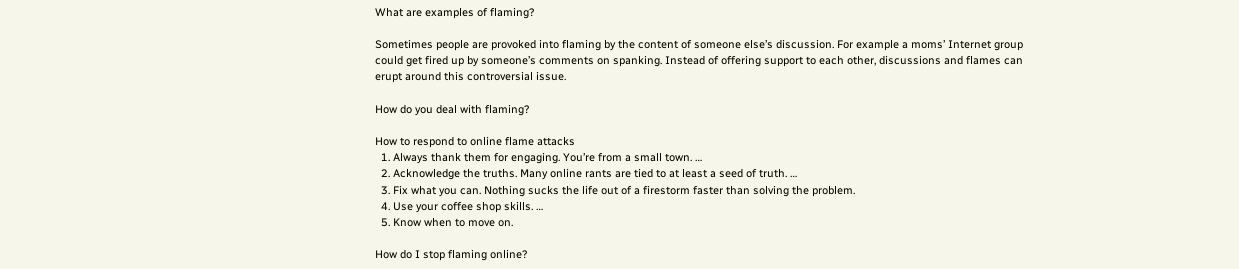What are examples of flaming?

Sometimes people are provoked into flaming by the content of someone else’s discussion. For example a moms’ Internet group could get fired up by someone’s comments on spanking. Instead of offering support to each other, discussions and flames can erupt around this controversial issue.

How do you deal with flaming?

How to respond to online flame attacks
  1. Always thank them for engaging. You’re from a small town. …
  2. Acknowledge the truths. Many online rants are tied to at least a seed of truth. …
  3. Fix what you can. Nothing sucks the life out of a firestorm faster than solving the problem.
  4. Use your coffee shop skills. …
  5. Know when to move on.

How do I stop flaming online?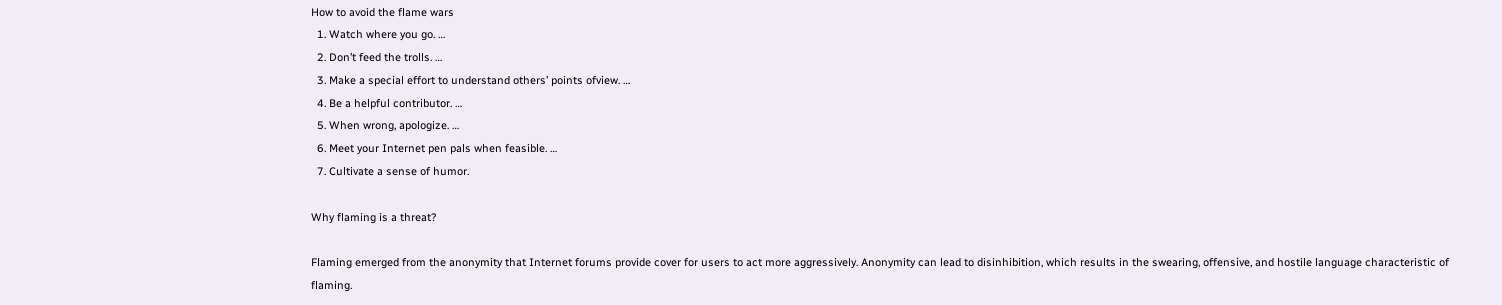How to avoid the flame wars
  1. Watch where you go. …
  2. Don’t feed the trolls. …
  3. Make a special effort to understand others’ points ofview. …
  4. Be a helpful contributor. …
  5. When wrong, apologize. …
  6. Meet your Internet pen pals when feasible. …
  7. Cultivate a sense of humor.

Why flaming is a threat?

Flaming emerged from the anonymity that Internet forums provide cover for users to act more aggressively. Anonymity can lead to disinhibition, which results in the swearing, offensive, and hostile language characteristic of flaming.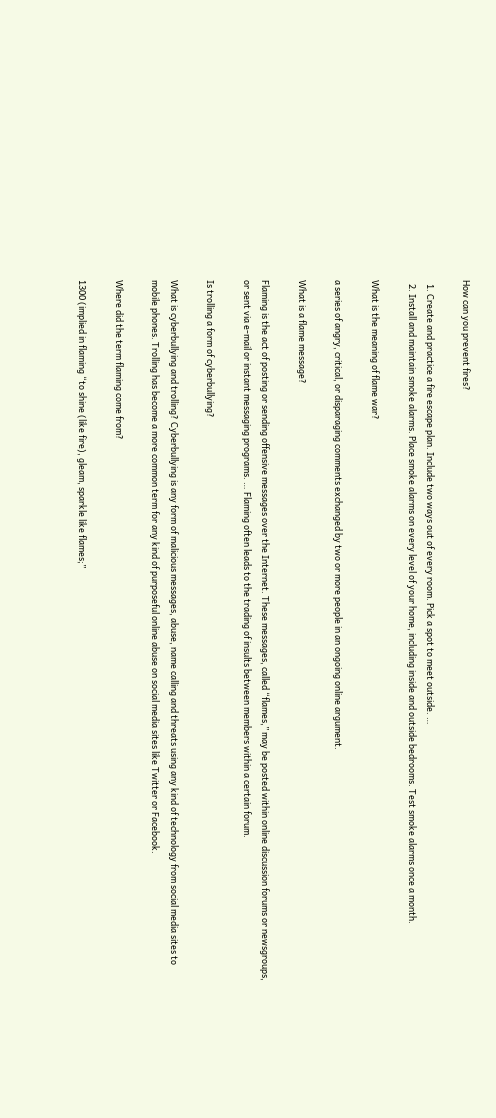How can you prevent fires?

  1. Create and practice a fire escape plan. Include two ways out of every room. Pick a spot to meet outside. …
  2. Install and maintain smoke alarms. Place smoke alarms on every level of your home, including inside and outside bedrooms. Test smoke alarms once a month.

What is the meaning of flame war?

a series of angry, critical, or disparaging comments exchanged by two or more people in an ongoing online argument.

What is a flame message?

Flaming is the act of posting or sending offensive messages over the Internet. These messages, called “flames,” may be posted within online discussion forums or newsgroups, or sent via e-mail or instant messaging programs. … Flaming often leads to the trading of insults between members within a certain forum.

Is trolling a form of cyberbullying?

What is cyberbullying and trolling? Cyberbullying is any form of malicious messages, abuse, name calling and threats using any kind of technology from social media sites to mobile phones. Trolling has become a more common term for any kind of purposeful online abuse on social media sites like Twitter or Facebook.

Where did the term flaming come from?

1300 (implied in flaming “to shine (like fire), gleam, sparkle like flames;”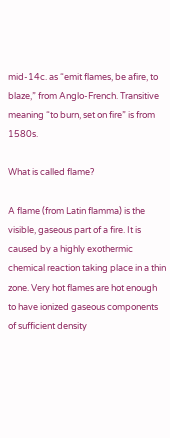mid-14c. as “emit flames, be afire, to blaze,” from Anglo-French. Transitive meaning “to burn, set on fire” is from 1580s.

What is called flame?

A flame (from Latin flamma) is the visible, gaseous part of a fire. It is caused by a highly exothermic chemical reaction taking place in a thin zone. Very hot flames are hot enough to have ionized gaseous components of sufficient density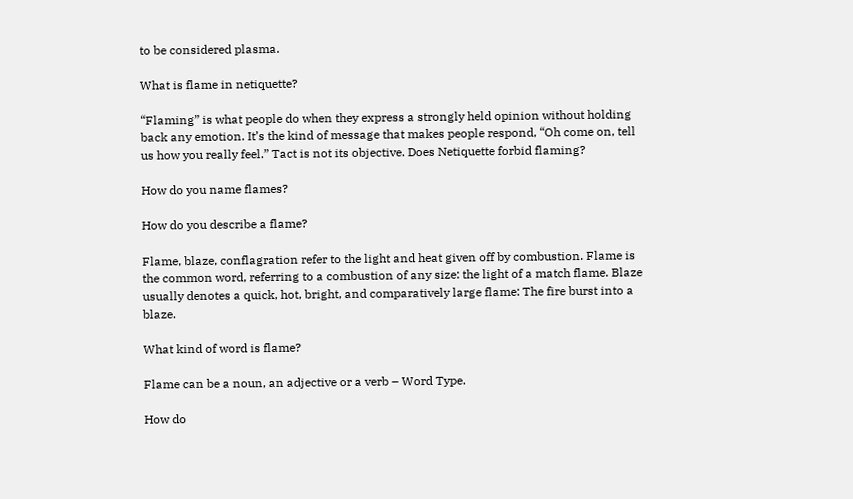to be considered plasma.

What is flame in netiquette?

“Flaming” is what people do when they express a strongly held opinion without holding back any emotion. It’s the kind of message that makes people respond, “Oh come on, tell us how you really feel.” Tact is not its objective. Does Netiquette forbid flaming?

How do you name flames?

How do you describe a flame?

Flame, blaze, conflagration refer to the light and heat given off by combustion. Flame is the common word, referring to a combustion of any size: the light of a match flame. Blaze usually denotes a quick, hot, bright, and comparatively large flame: The fire burst into a blaze.

What kind of word is flame?

Flame can be a noun, an adjective or a verb – Word Type.

How do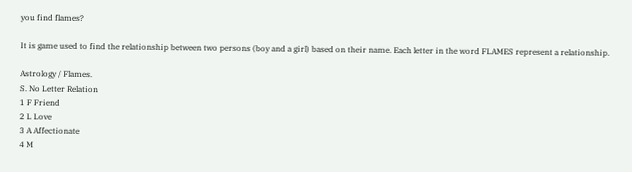you find flames?

It is game used to find the relationship between two persons (boy and a girl) based on their name. Each letter in the word FLAMES represent a relationship.

Astrology / Flames.
S. No Letter Relation
1 F Friend
2 L Love
3 A Affectionate
4 M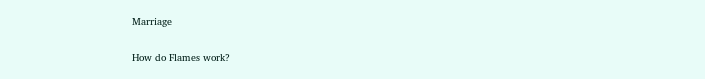Marriage

How do Flames work?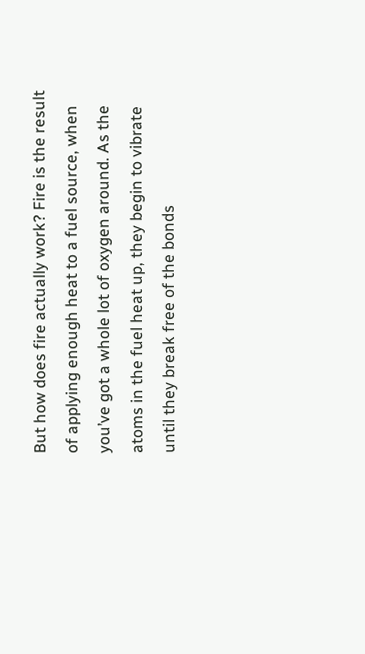But how does fire actually work? Fire is the result of applying enough heat to a fuel source, when you’ve got a whole lot of oxygen around. As the atoms in the fuel heat up, they begin to vibrate until they break free of the bonds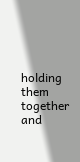holding them together and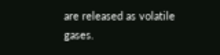are released as volatile gases.